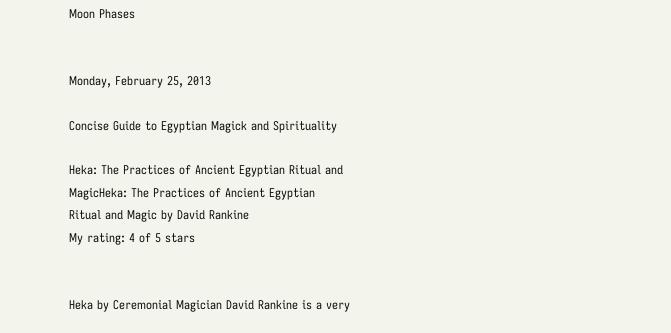Moon Phases


Monday, February 25, 2013

Concise Guide to Egyptian Magick and Spirituality

Heka: The Practices of Ancient Egyptian Ritual and MagicHeka: The Practices of Ancient Egyptian Ritual and Magic by David Rankine
My rating: 4 of 5 stars


Heka by Ceremonial Magician David Rankine is a very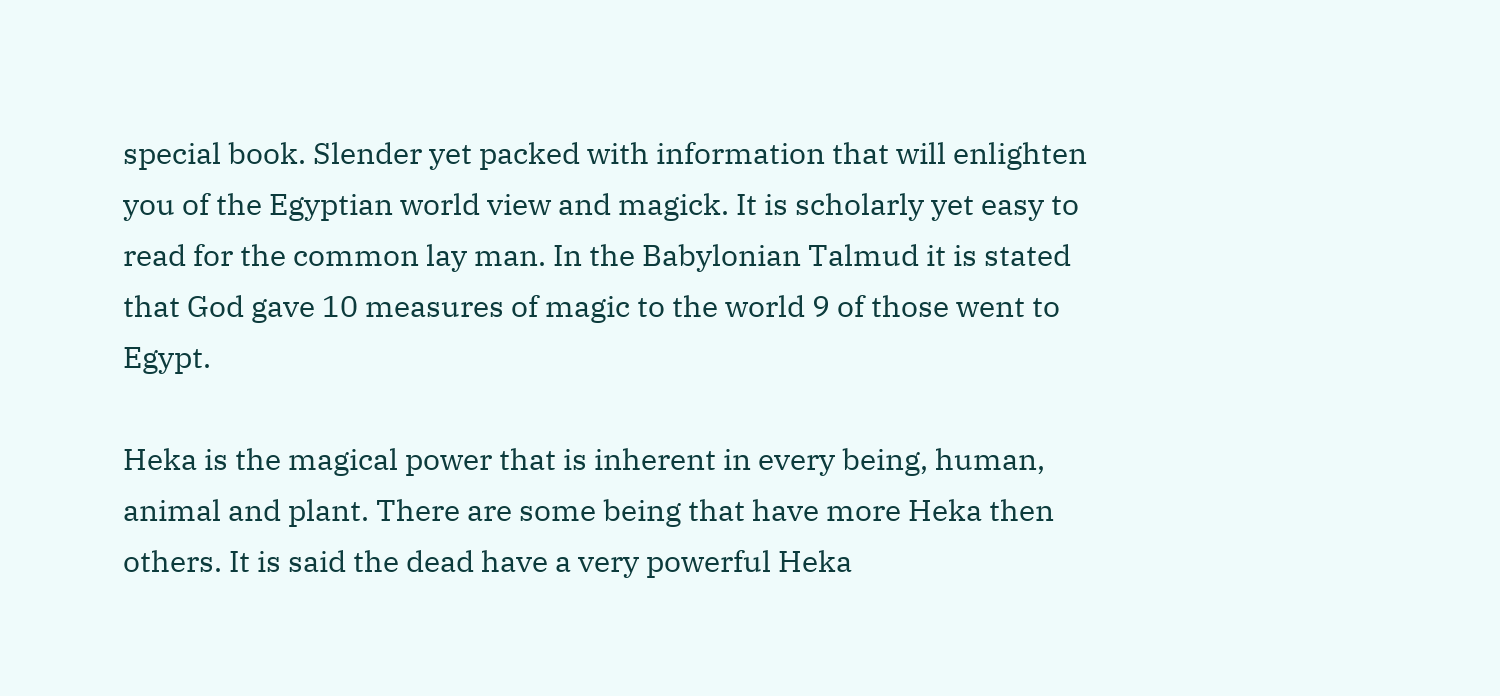special book. Slender yet packed with information that will enlighten you of the Egyptian world view and magick. It is scholarly yet easy to read for the common lay man. In the Babylonian Talmud it is stated that God gave 10 measures of magic to the world 9 of those went to Egypt.

Heka is the magical power that is inherent in every being, human, animal and plant. There are some being that have more Heka then others. It is said the dead have a very powerful Heka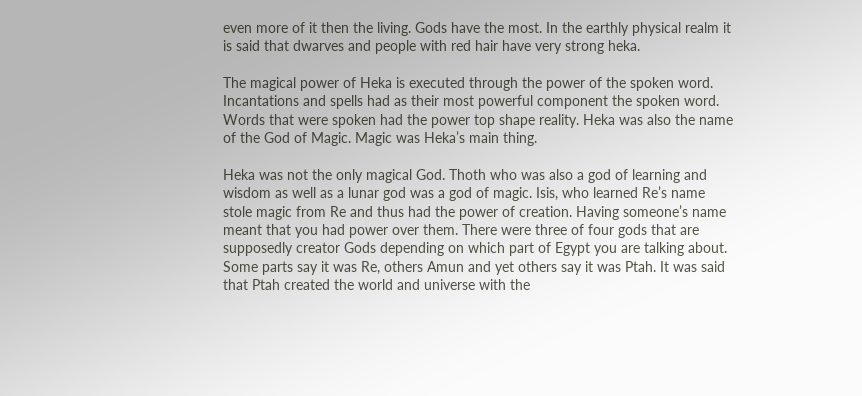even more of it then the living. Gods have the most. In the earthly physical realm it is said that dwarves and people with red hair have very strong heka.

The magical power of Heka is executed through the power of the spoken word. Incantations and spells had as their most powerful component the spoken word. Words that were spoken had the power top shape reality. Heka was also the name of the God of Magic. Magic was Heka’s main thing.

Heka was not the only magical God. Thoth who was also a god of learning and wisdom as well as a lunar god was a god of magic. Isis, who learned Re’s name stole magic from Re and thus had the power of creation. Having someone’s name meant that you had power over them. There were three of four gods that are supposedly creator Gods depending on which part of Egypt you are talking about. Some parts say it was Re, others Amun and yet others say it was Ptah. It was said that Ptah created the world and universe with the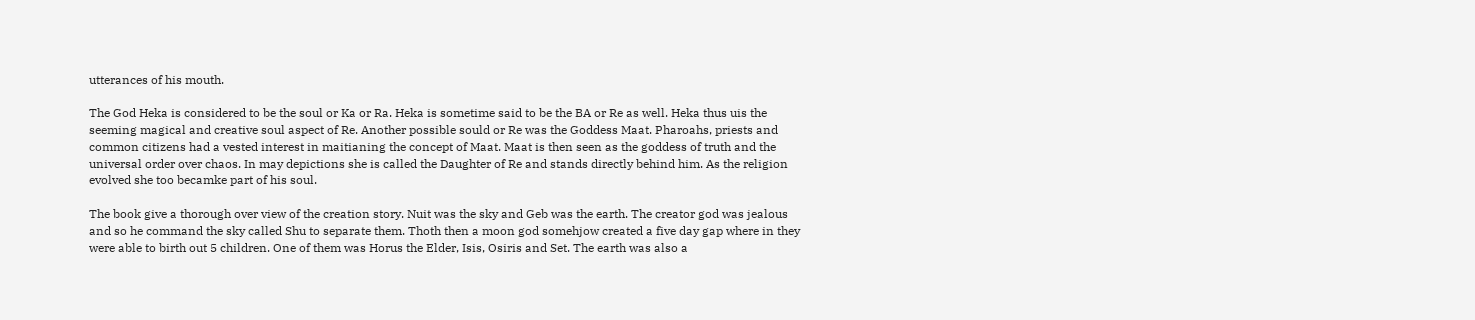utterances of his mouth.

The God Heka is considered to be the soul or Ka or Ra. Heka is sometime said to be the BA or Re as well. Heka thus uis the seeming magical and creative soul aspect of Re. Another possible sould or Re was the Goddess Maat. Pharoahs, priests and common citizens had a vested interest in maitianing the concept of Maat. Maat is then seen as the goddess of truth and the universal order over chaos. In may depictions she is called the Daughter of Re and stands directly behind him. As the religion evolved she too becamke part of his soul.

The book give a thorough over view of the creation story. Nuit was the sky and Geb was the earth. The creator god was jealous and so he command the sky called Shu to separate them. Thoth then a moon god somehjow created a five day gap where in they were able to birth out 5 children. One of them was Horus the Elder, Isis, Osiris and Set. The earth was also a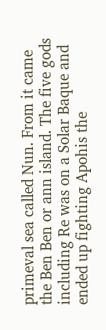primeval sea called Nun. From it came the Ben Ben or ann island. The five gods including Re was on a Solar Baque and ended up fighting Apohis the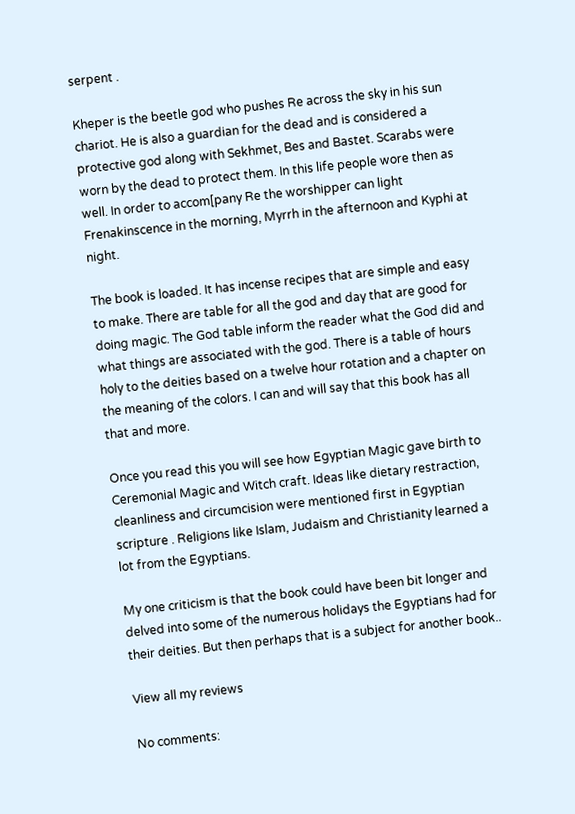serpent .

Kheper is the beetle god who pushes Re across the sky in his sun chariot. He is also a guardian for the dead and is considered a protective god along with Sekhmet, Bes and Bastet. Scarabs were worn by the dead to protect them. In this life people wore then as well. In order to accom[pany Re the worshipper can light Frenakinscence in the morning, Myrrh in the afternoon and Kyphi at night.

The book is loaded. It has incense recipes that are simple and easy to make. There are table for all the god and day that are good for doing magic. The God table inform the reader what the God did and what things are associated with the god. There is a table of hours holy to the deities based on a twelve hour rotation and a chapter on the meaning of the colors. I can and will say that this book has all that and more.

Once you read this you will see how Egyptian Magic gave birth to Ceremonial Magic and Witch craft. Ideas like dietary restraction, cleanliness and circumcision were mentioned first in Egyptian scripture . Religions like Islam, Judaism and Christianity learned a lot from the Egyptians.

My one criticism is that the book could have been bit longer and delved into some of the numerous holidays the Egyptians had for their deities. But then perhaps that is a subject for another book..

View all my reviews

No comments: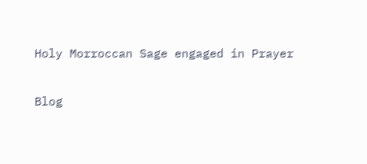Holy Morroccan Sage engaged in Prayer

Blog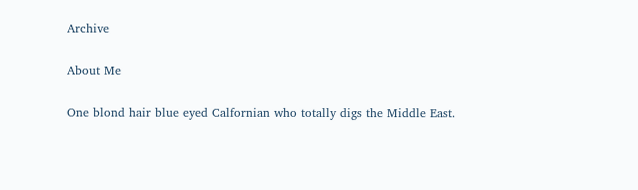Archive

About Me

One blond hair blue eyed Calfornian who totally digs the Middle East.